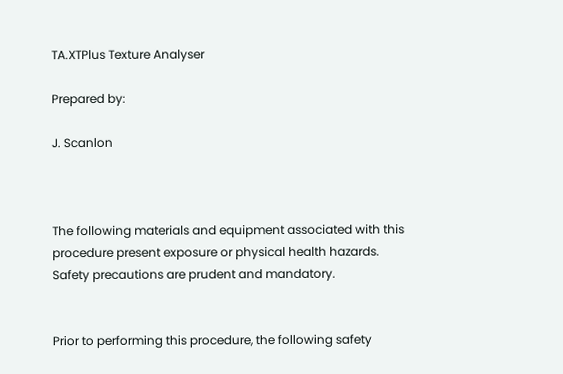TA.XTPlus Texture Analyser

Prepared by:

J. Scanlon



The following materials and equipment associated with this procedure present exposure or physical health hazards. Safety precautions are prudent and mandatory.


Prior to performing this procedure, the following safety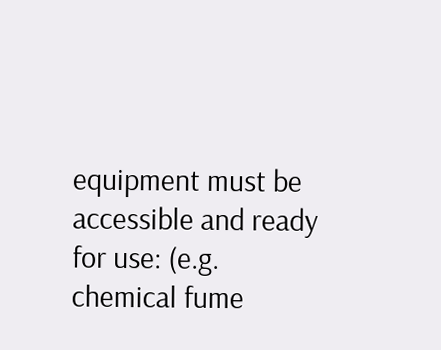equipment must be accessible and ready for use: (e.g. chemical fume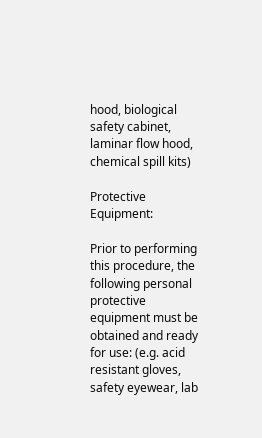hood, biological safety cabinet, laminar flow hood, chemical spill kits)

Protective Equipment:

Prior to performing this procedure, the following personal protective equipment must be obtained and ready for use: (e.g. acid resistant gloves, safety eyewear, lab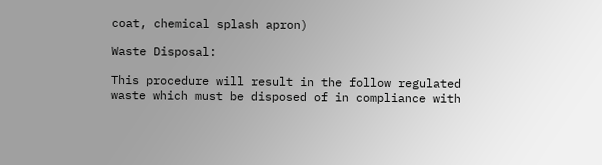coat, chemical splash apron)

Waste Disposal:

This procedure will result in the follow regulated waste which must be disposed of in compliance with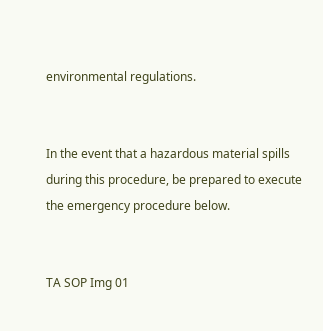environmental regulations.


In the event that a hazardous material spills during this procedure, be prepared to execute the emergency procedure below.


TA SOP Img 01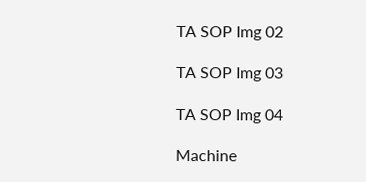TA SOP Img 02

TA SOP Img 03

TA SOP Img 04

Machine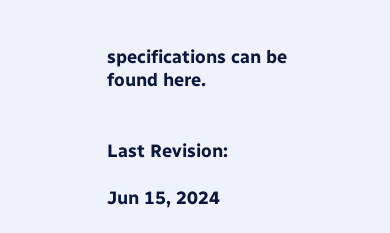specifications can be found here.


Last Revision:

Jun 15, 2024